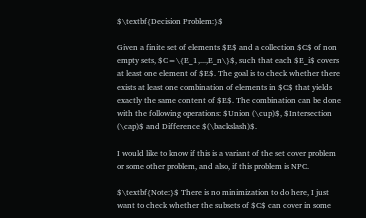$\textbf{Decision Problem:}$

Given a finite set of elements $E$ and a collection $C$ of non empty sets, $C=\{E_1,...,E_n\}$, such that each $E_i$ covers at least one element of $E$. The goal is to check whether there exists at least one combination of elements in $C$ that yields exactly the same content of $E$. The combination can be done with the following operations: $Union (\cup)$, $Intersection (\cap)$ and Difference $(\backslash)$.

I would like to know if this is a variant of the set cover problem or some other problem, and also, if this problem is NPC.

$\textbf{Note:}$ There is no minimization to do here, I just want to check whether the subsets of $C$ can cover in some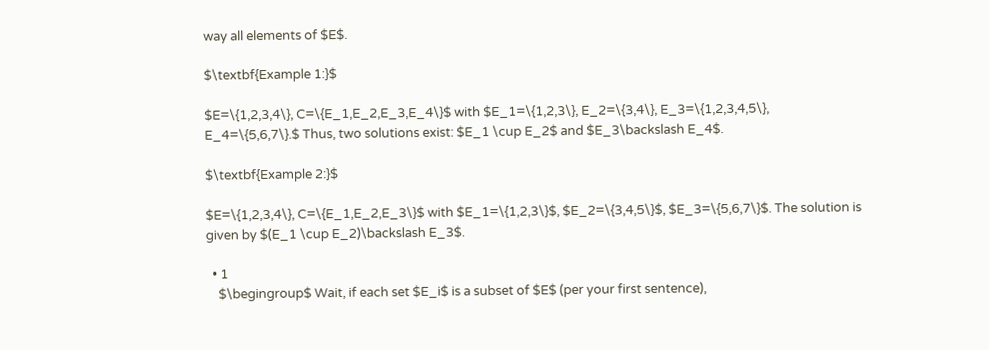way all elements of $E$.

$\textbf{Example 1:}$

$E=\{1,2,3,4\}, C=\{E_1,E_2,E_3,E_4\}$ with $E_1=\{1,2,3\}, E_2=\{3,4\}, E_3=\{1,2,3,4,5\}, E_4=\{5,6,7\}.$ Thus, two solutions exist: $E_1 \cup E_2$ and $E_3\backslash E_4$.

$\textbf{Example 2:}$

$E=\{1,2,3,4\}, C=\{E_1,E_2,E_3\}$ with $E_1=\{1,2,3\}$, $E_2=\{3,4,5\}$, $E_3=\{5,6,7\}$. The solution is given by $(E_1 \cup E_2)\backslash E_3$.

  • 1
    $\begingroup$ Wait, if each set $E_i$ is a subset of $E$ (per your first sentence),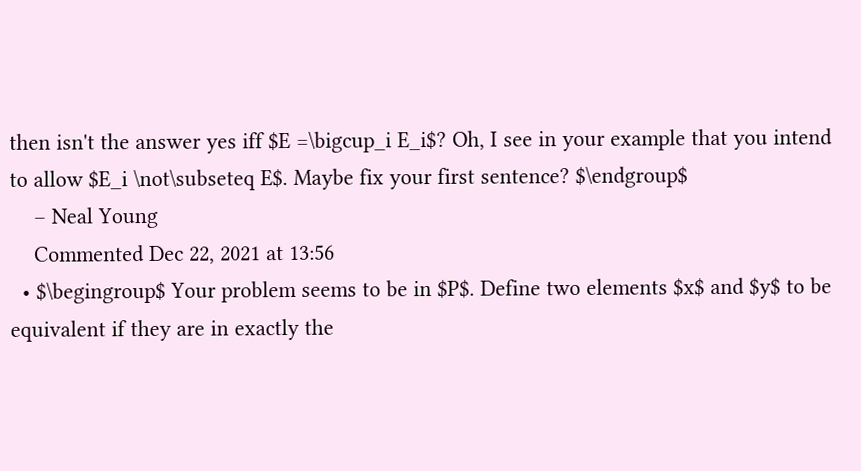then isn't the answer yes iff $E =\bigcup_i E_i$? Oh, I see in your example that you intend to allow $E_i \not\subseteq E$. Maybe fix your first sentence? $\endgroup$
    – Neal Young
    Commented Dec 22, 2021 at 13:56
  • $\begingroup$ Your problem seems to be in $P$. Define two elements $x$ and $y$ to be equivalent if they are in exactly the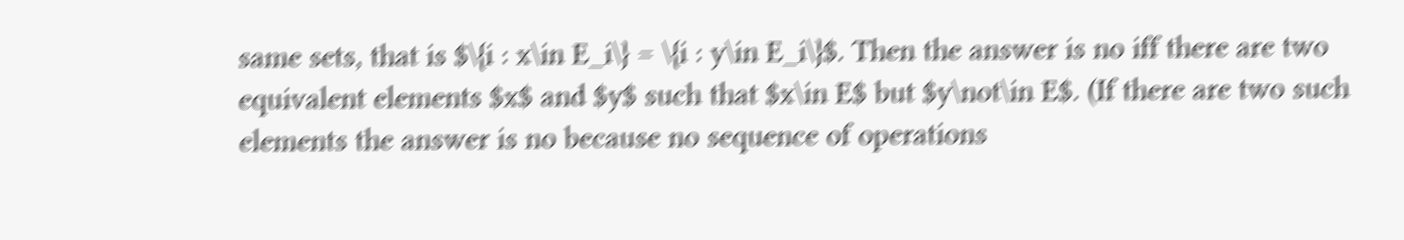same sets, that is $\{i : x\in E_i\} = \{i : y\in E_i\}$. Then the answer is no iff there are two equivalent elements $x$ and $y$ such that $x\in E$ but $y\not\in E$. (If there are two such elements the answer is no because no sequence of operations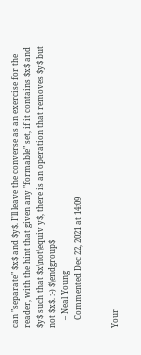can "separate" $x$ and $y$. I'll leave the converse as an exercise for the reader, with the hint that given any "formable" set, if it contains $x$ and $y$ such that $x\not\equiv y$, there is an operation that removes $y$ but not $x$. :-) $\endgroup$
    – Neal Young
    Commented Dec 22, 2021 at 14:09


Your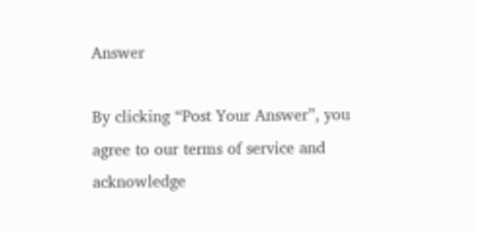Answer

By clicking “Post Your Answer”, you agree to our terms of service and acknowledge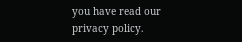you have read our privacy policy.